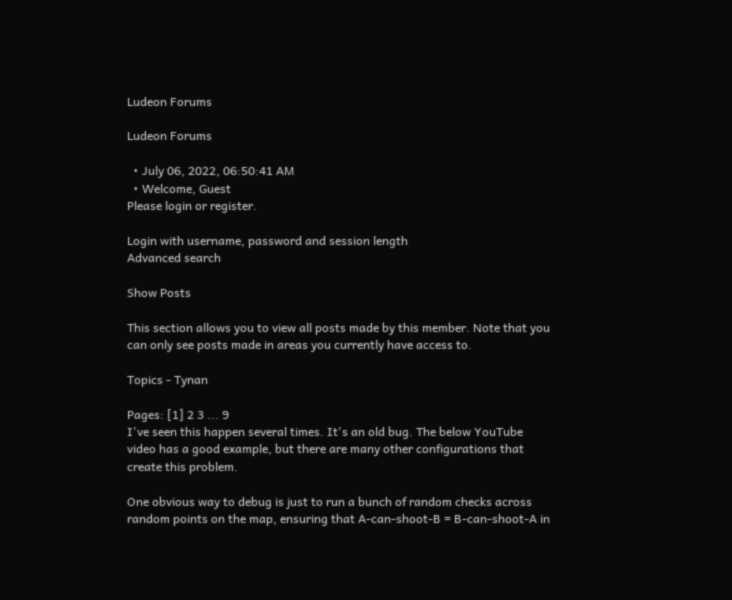Ludeon Forums

Ludeon Forums

  • July 06, 2022, 06:50:41 AM
  • Welcome, Guest
Please login or register.

Login with username, password and session length
Advanced search

Show Posts

This section allows you to view all posts made by this member. Note that you can only see posts made in areas you currently have access to.

Topics - Tynan

Pages: [1] 2 3 ... 9
I've seen this happen several times. It's an old bug. The below YouTube video has a good example, but there are many other configurations that create this problem.

One obvious way to debug is just to run a bunch of random checks across random points on the map, ensuring that A-can-shoot-B = B-can-shoot-A in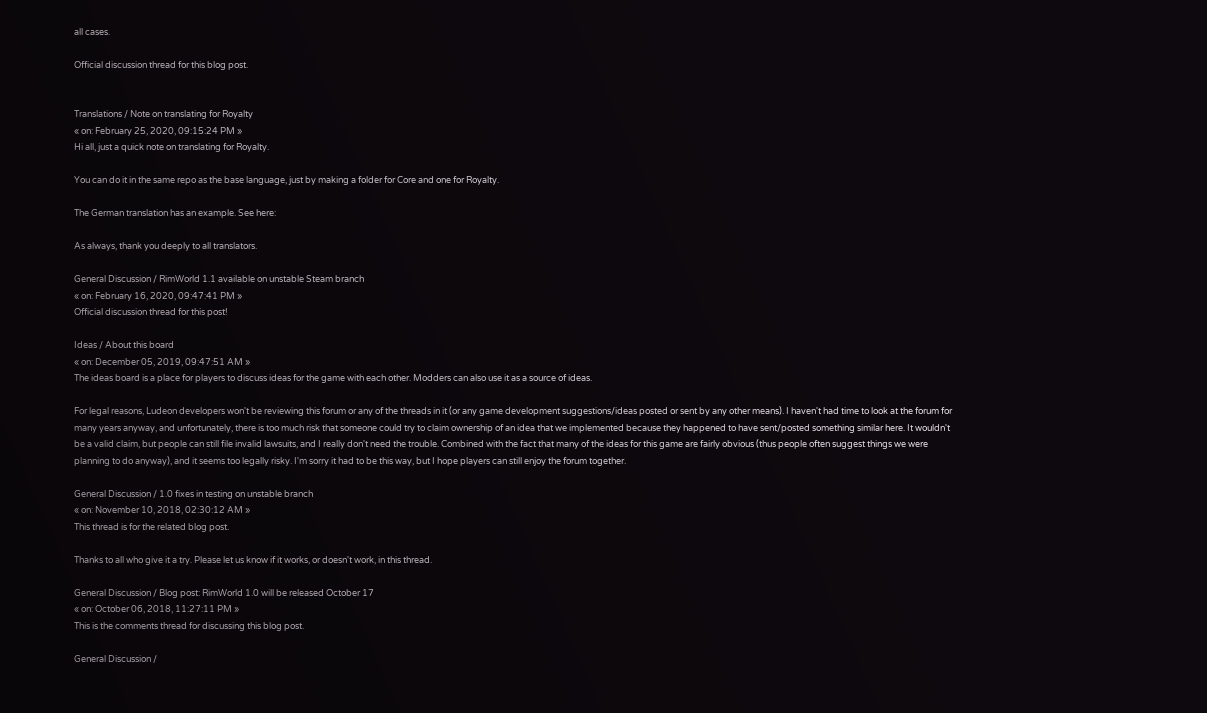all cases.

Official discussion thread for this blog post.


Translations / Note on translating for Royalty
« on: February 25, 2020, 09:15:24 PM »
Hi all, just a quick note on translating for Royalty.

You can do it in the same repo as the base language, just by making a folder for Core and one for Royalty.

The German translation has an example. See here:

As always, thank you deeply to all translators.

General Discussion / RimWorld 1.1 available on unstable Steam branch
« on: February 16, 2020, 09:47:41 PM »
Official discussion thread for this post!

Ideas / About this board
« on: December 05, 2019, 09:47:51 AM »
The ideas board is a place for players to discuss ideas for the game with each other. Modders can also use it as a source of ideas.

For legal reasons, Ludeon developers won't be reviewing this forum or any of the threads in it (or any game development suggestions/ideas posted or sent by any other means). I haven't had time to look at the forum for many years anyway, and unfortunately, there is too much risk that someone could try to claim ownership of an idea that we implemented because they happened to have sent/posted something similar here. It wouldn't be a valid claim, but people can still file invalid lawsuits, and I really don't need the trouble. Combined with the fact that many of the ideas for this game are fairly obvious (thus people often suggest things we were planning to do anyway), and it seems too legally risky. I'm sorry it had to be this way, but I hope players can still enjoy the forum together.

General Discussion / 1.0 fixes in testing on unstable branch
« on: November 10, 2018, 02:30:12 AM »
This thread is for the related blog post.

Thanks to all who give it a try. Please let us know if it works, or doesn't work, in this thread.

General Discussion / Blog post: RimWorld 1.0 will be released October 17
« on: October 06, 2018, 11:27:11 PM »
This is the comments thread for discussing this blog post.

General Discussion /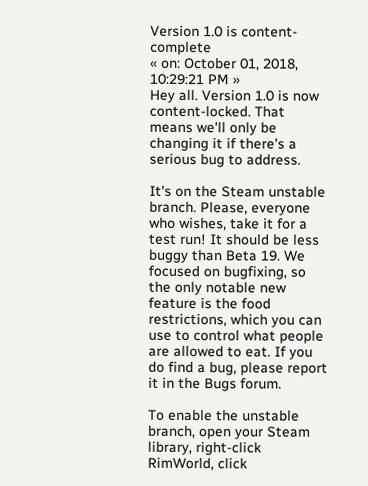Version 1.0 is content-complete
« on: October 01, 2018, 10:29:21 PM »
Hey all. Version 1.0 is now content-locked. That means we'll only be changing it if there's a serious bug to address.

It's on the Steam unstable branch. Please, everyone who wishes, take it for a test run! It should be less buggy than Beta 19. We focused on bugfixing, so the only notable new feature is the food restrictions, which you can use to control what people are allowed to eat. If you do find a bug, please report it in the Bugs forum.

To enable the unstable branch, open your Steam library, right-click RimWorld, click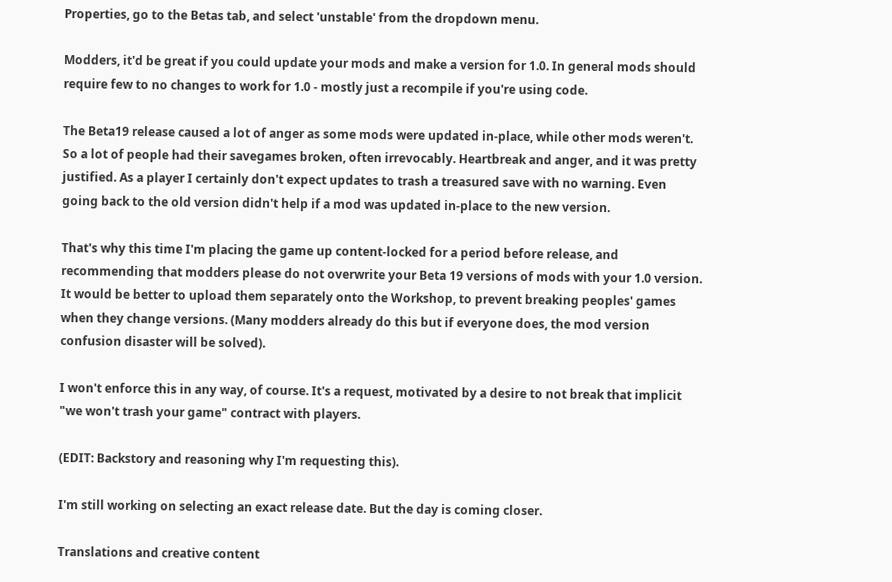Properties, go to the Betas tab, and select 'unstable' from the dropdown menu.

Modders, it'd be great if you could update your mods and make a version for 1.0. In general mods should require few to no changes to work for 1.0 - mostly just a recompile if you're using code.

The Beta19 release caused a lot of anger as some mods were updated in-place, while other mods weren't. So a lot of people had their savegames broken, often irrevocably. Heartbreak and anger, and it was pretty justified. As a player I certainly don't expect updates to trash a treasured save with no warning. Even going back to the old version didn't help if a mod was updated in-place to the new version.

That's why this time I'm placing the game up content-locked for a period before release, and recommending that modders please do not overwrite your Beta 19 versions of mods with your 1.0 version. It would be better to upload them separately onto the Workshop, to prevent breaking peoples' games when they change versions. (Many modders already do this but if everyone does, the mod version confusion disaster will be solved).

I won't enforce this in any way, of course. It's a request, motivated by a desire to not break that implicit "we won't trash your game" contract with players.

(EDIT: Backstory and reasoning why I'm requesting this).

I'm still working on selecting an exact release date. But the day is coming closer.

Translations and creative content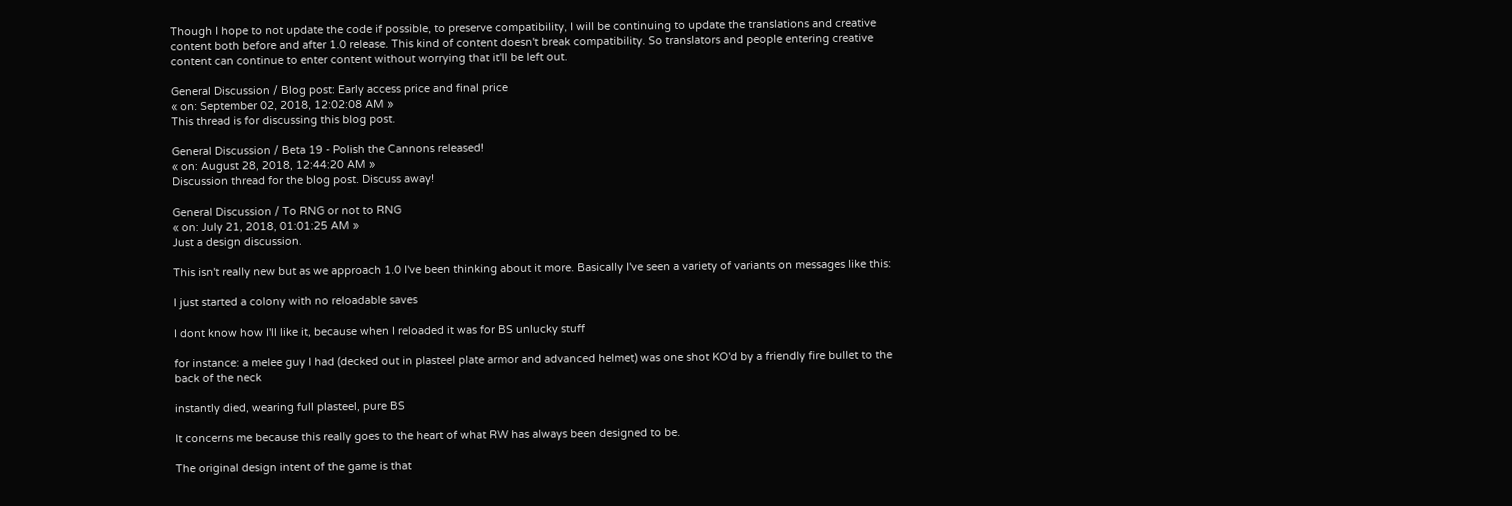Though I hope to not update the code if possible, to preserve compatibility, I will be continuing to update the translations and creative content both before and after 1.0 release. This kind of content doesn't break compatibility. So translators and people entering creative content can continue to enter content without worrying that it'll be left out.

General Discussion / Blog post: Early access price and final price
« on: September 02, 2018, 12:02:08 AM »
This thread is for discussing this blog post.

General Discussion / Beta 19 - Polish the Cannons released!
« on: August 28, 2018, 12:44:20 AM »
Discussion thread for the blog post. Discuss away!

General Discussion / To RNG or not to RNG
« on: July 21, 2018, 01:01:25 AM »
Just a design discussion.

This isn't really new but as we approach 1.0 I've been thinking about it more. Basically I've seen a variety of variants on messages like this:

I just started a colony with no reloadable saves

I dont know how I'll like it, because when I reloaded it was for BS unlucky stuff

for instance: a melee guy I had (decked out in plasteel plate armor and advanced helmet) was one shot KO'd by a friendly fire bullet to the back of the neck

instantly died, wearing full plasteel, pure BS

It concerns me because this really goes to the heart of what RW has always been designed to be.

The original design intent of the game is that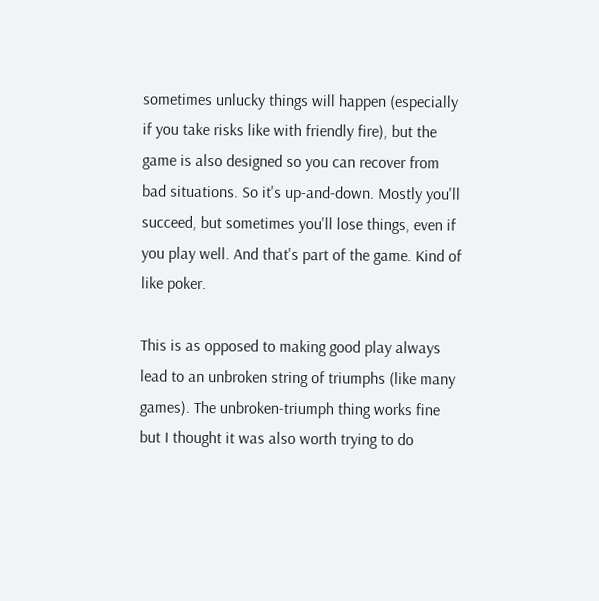sometimes unlucky things will happen (especially if you take risks like with friendly fire), but the game is also designed so you can recover from bad situations. So it's up-and-down. Mostly you'll succeed, but sometimes you'll lose things, even if you play well. And that's part of the game. Kind of like poker.

This is as opposed to making good play always lead to an unbroken string of triumphs (like many games). The unbroken-triumph thing works fine but I thought it was also worth trying to do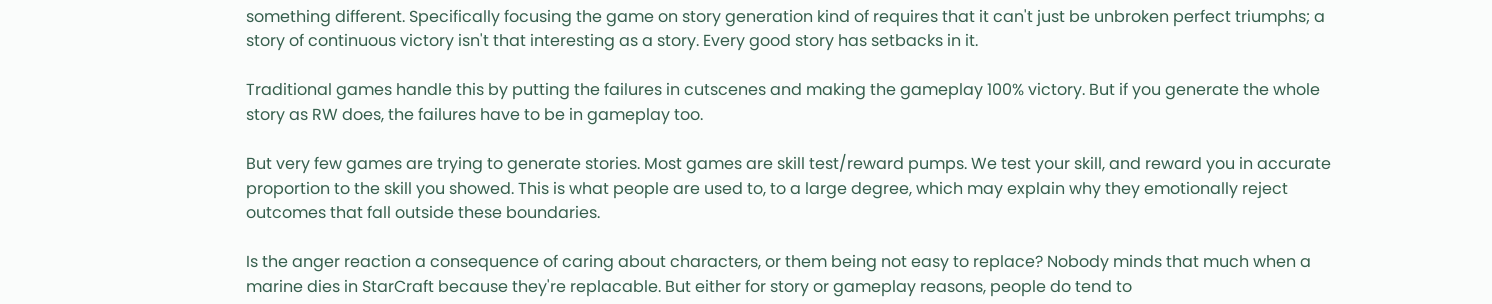something different. Specifically focusing the game on story generation kind of requires that it can't just be unbroken perfect triumphs; a story of continuous victory isn't that interesting as a story. Every good story has setbacks in it.

Traditional games handle this by putting the failures in cutscenes and making the gameplay 100% victory. But if you generate the whole story as RW does, the failures have to be in gameplay too.

But very few games are trying to generate stories. Most games are skill test/reward pumps. We test your skill, and reward you in accurate proportion to the skill you showed. This is what people are used to, to a large degree, which may explain why they emotionally reject outcomes that fall outside these boundaries.

Is the anger reaction a consequence of caring about characters, or them being not easy to replace? Nobody minds that much when a marine dies in StarCraft because they're replacable. But either for story or gameplay reasons, people do tend to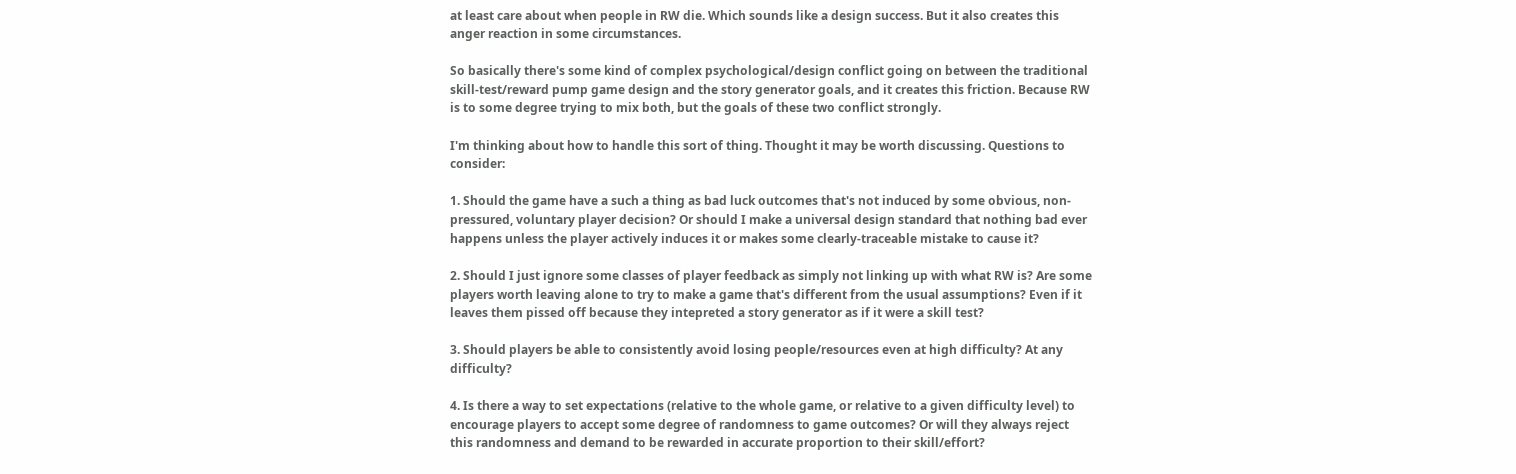at least care about when people in RW die. Which sounds like a design success. But it also creates this anger reaction in some circumstances.

So basically there's some kind of complex psychological/design conflict going on between the traditional skill-test/reward pump game design and the story generator goals, and it creates this friction. Because RW is to some degree trying to mix both, but the goals of these two conflict strongly.

I'm thinking about how to handle this sort of thing. Thought it may be worth discussing. Questions to consider:

1. Should the game have a such a thing as bad luck outcomes that's not induced by some obvious, non-pressured, voluntary player decision? Or should I make a universal design standard that nothing bad ever happens unless the player actively induces it or makes some clearly-traceable mistake to cause it?

2. Should I just ignore some classes of player feedback as simply not linking up with what RW is? Are some players worth leaving alone to try to make a game that's different from the usual assumptions? Even if it leaves them pissed off because they intepreted a story generator as if it were a skill test?

3. Should players be able to consistently avoid losing people/resources even at high difficulty? At any difficulty?

4. Is there a way to set expectations (relative to the whole game, or relative to a given difficulty level) to encourage players to accept some degree of randomness to game outcomes? Or will they always reject this randomness and demand to be rewarded in accurate proportion to their skill/effort?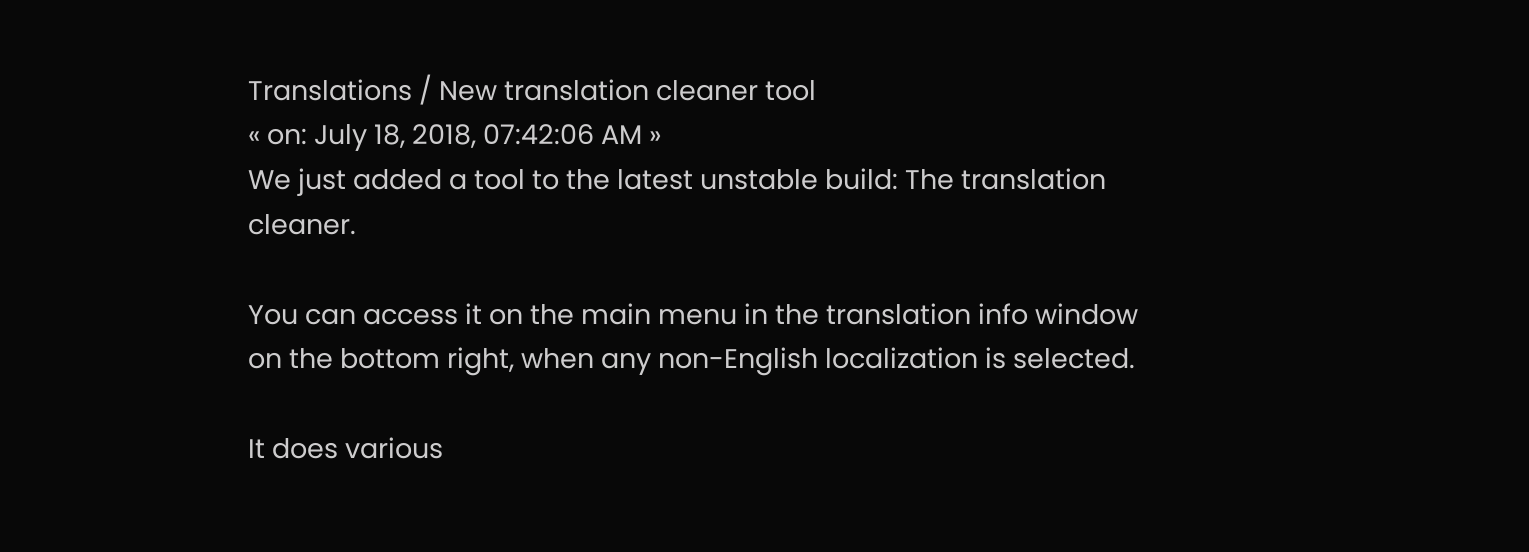Translations / New translation cleaner tool
« on: July 18, 2018, 07:42:06 AM »
We just added a tool to the latest unstable build: The translation cleaner.

You can access it on the main menu in the translation info window on the bottom right, when any non-English localization is selected.

It does various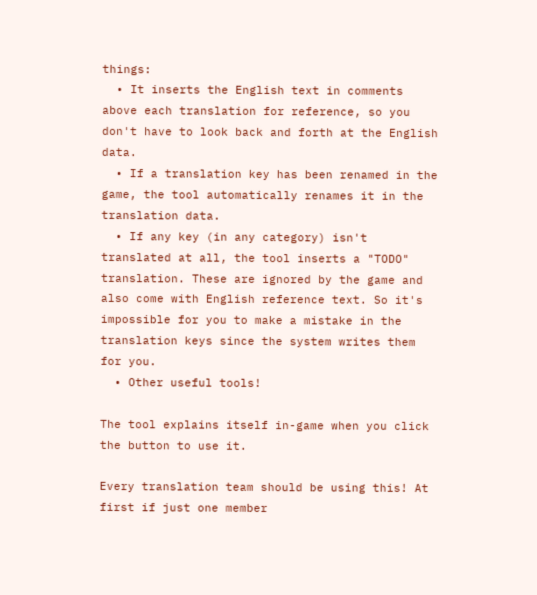things:
  • It inserts the English text in comments above each translation for reference, so you don't have to look back and forth at the English data.
  • If a translation key has been renamed in the game, the tool automatically renames it in the translation data.
  • If any key (in any category) isn't translated at all, the tool inserts a "TODO" translation. These are ignored by the game and also come with English reference text. So it's impossible for you to make a mistake in the translation keys since the system writes them for you.
  • Other useful tools!

The tool explains itself in-game when you click the button to use it.

Every translation team should be using this! At first if just one member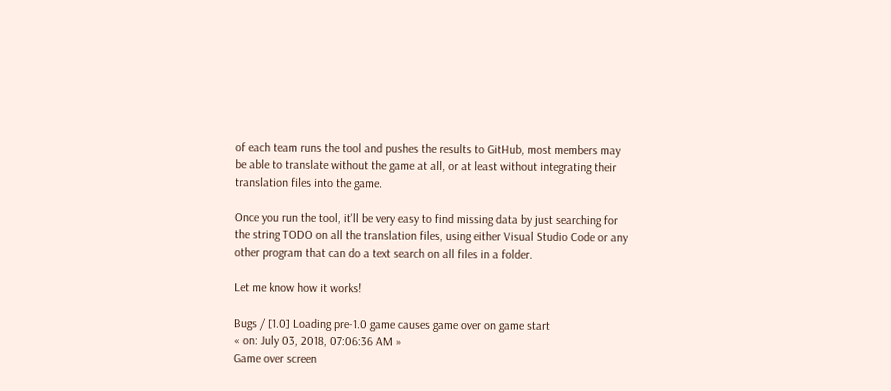of each team runs the tool and pushes the results to GitHub, most members may be able to translate without the game at all, or at least without integrating their translation files into the game.

Once you run the tool, it'll be very easy to find missing data by just searching for the string TODO on all the translation files, using either Visual Studio Code or any other program that can do a text search on all files in a folder.

Let me know how it works!

Bugs / [1.0] Loading pre-1.0 game causes game over on game start
« on: July 03, 2018, 07:06:36 AM »
Game over screen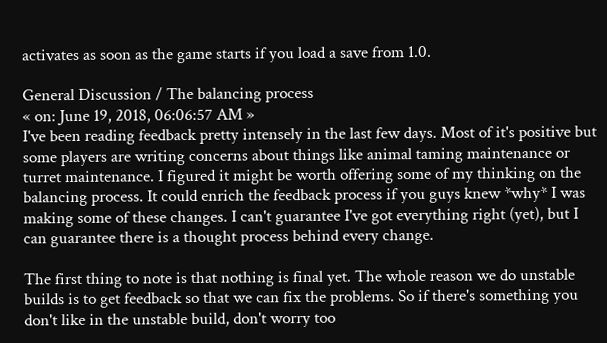activates as soon as the game starts if you load a save from 1.0.

General Discussion / The balancing process
« on: June 19, 2018, 06:06:57 AM »
I've been reading feedback pretty intensely in the last few days. Most of it's positive but some players are writing concerns about things like animal taming maintenance or turret maintenance. I figured it might be worth offering some of my thinking on the balancing process. It could enrich the feedback process if you guys knew *why* I was making some of these changes. I can't guarantee I've got everything right (yet), but I can guarantee there is a thought process behind every change.

The first thing to note is that nothing is final yet. The whole reason we do unstable builds is to get feedback so that we can fix the problems. So if there's something you don't like in the unstable build, don't worry too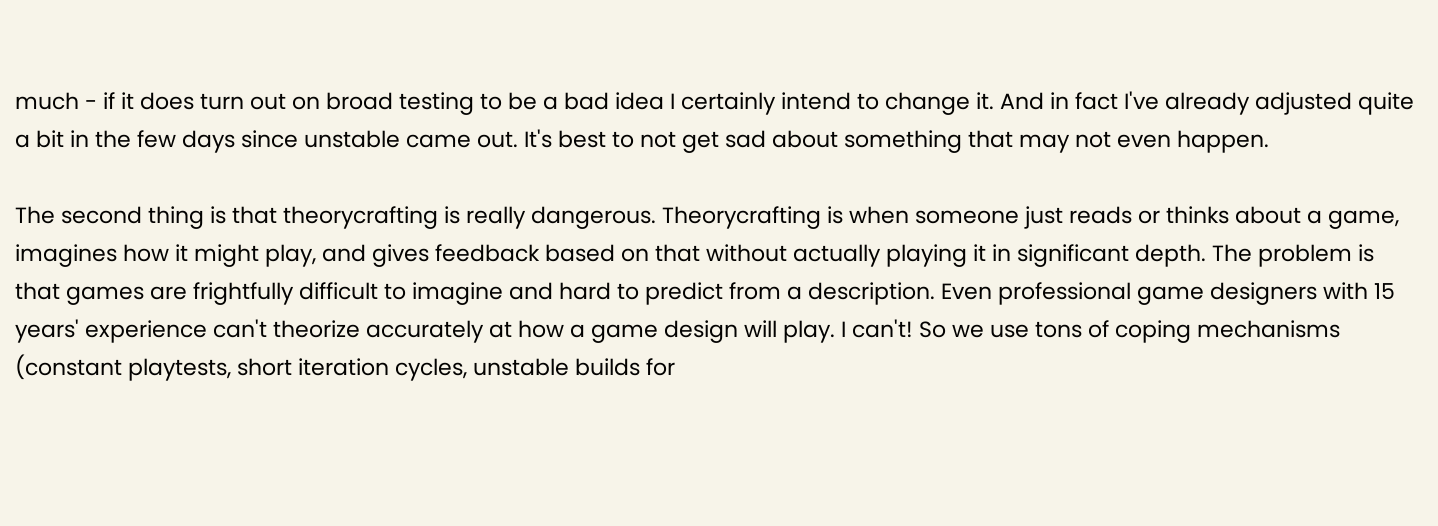much - if it does turn out on broad testing to be a bad idea I certainly intend to change it. And in fact I've already adjusted quite a bit in the few days since unstable came out. It's best to not get sad about something that may not even happen.

The second thing is that theorycrafting is really dangerous. Theorycrafting is when someone just reads or thinks about a game, imagines how it might play, and gives feedback based on that without actually playing it in significant depth. The problem is that games are frightfully difficult to imagine and hard to predict from a description. Even professional game designers with 15 years' experience can't theorize accurately at how a game design will play. I can't! So we use tons of coping mechanisms (constant playtests, short iteration cycles, unstable builds for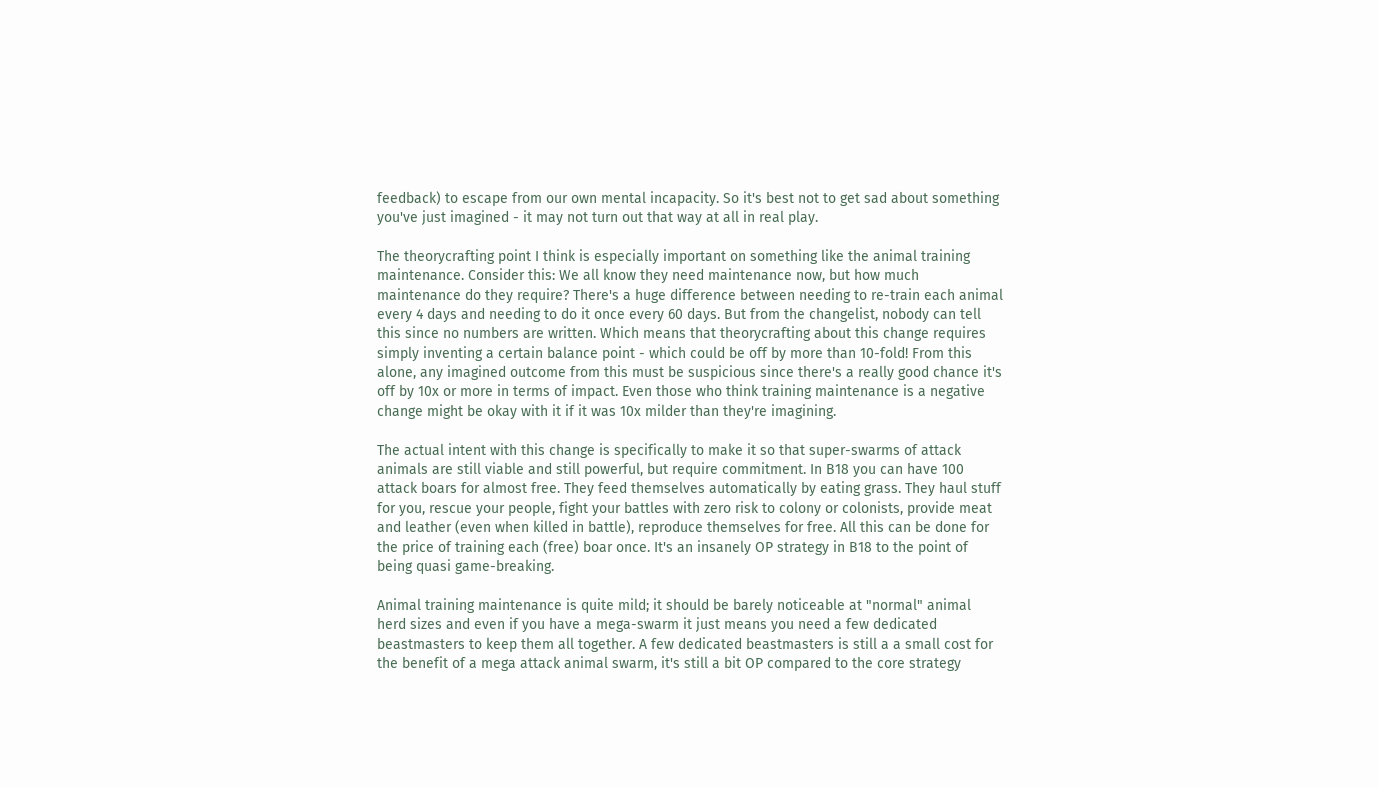feedback) to escape from our own mental incapacity. So it's best not to get sad about something you've just imagined - it may not turn out that way at all in real play.

The theorycrafting point I think is especially important on something like the animal training maintenance. Consider this: We all know they need maintenance now, but how much maintenance do they require? There's a huge difference between needing to re-train each animal every 4 days and needing to do it once every 60 days. But from the changelist, nobody can tell this since no numbers are written. Which means that theorycrafting about this change requires simply inventing a certain balance point - which could be off by more than 10-fold! From this alone, any imagined outcome from this must be suspicious since there's a really good chance it's off by 10x or more in terms of impact. Even those who think training maintenance is a negative change might be okay with it if it was 10x milder than they're imagining.

The actual intent with this change is specifically to make it so that super-swarms of attack animals are still viable and still powerful, but require commitment. In B18 you can have 100 attack boars for almost free. They feed themselves automatically by eating grass. They haul stuff for you, rescue your people, fight your battles with zero risk to colony or colonists, provide meat and leather (even when killed in battle), reproduce themselves for free. All this can be done for the price of training each (free) boar once. It's an insanely OP strategy in B18 to the point of being quasi game-breaking.

Animal training maintenance is quite mild; it should be barely noticeable at "normal" animal herd sizes and even if you have a mega-swarm it just means you need a few dedicated beastmasters to keep them all together. A few dedicated beastmasters is still a a small cost for the benefit of a mega attack animal swarm, it's still a bit OP compared to the core strategy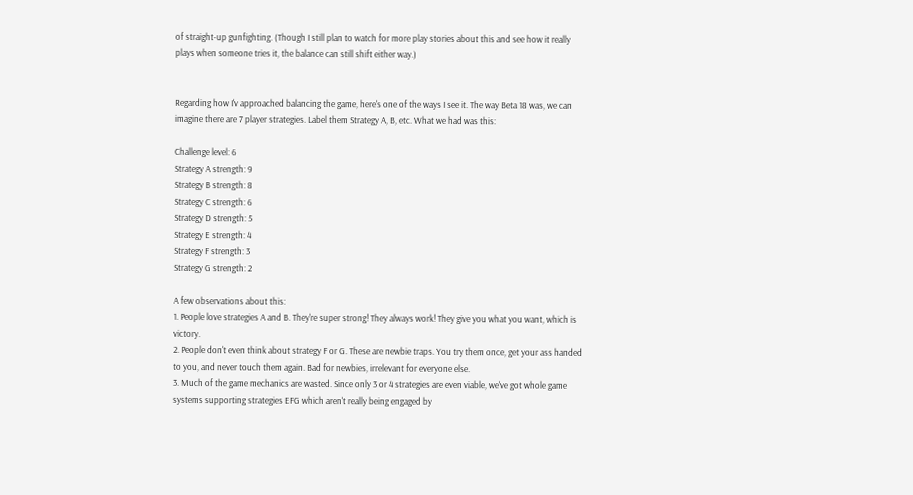of straight-up gunfighting. (Though I still plan to watch for more play stories about this and see how it really plays when someone tries it, the balance can still shift either way.)


Regarding how I'v approached balancing the game, here's one of the ways I see it. The way Beta 18 was, we can imagine there are 7 player strategies. Label them Strategy A, B, etc. What we had was this:

Challenge level: 6
Strategy A strength: 9
Strategy B strength: 8
Strategy C strength: 6
Strategy D strength: 5
Strategy E strength: 4
Strategy F strength: 3
Strategy G strength: 2

A few observations about this:
1. People love strategies A and B. They're super strong! They always work! They give you what you want, which is victory.
2. People don't even think about strategy F or G. These are newbie traps. You try them once, get your ass handed to you, and never touch them again. Bad for newbies, irrelevant for everyone else.
3. Much of the game mechanics are wasted. Since only 3 or 4 strategies are even viable, we've got whole game systems supporting strategies EFG which aren't really being engaged by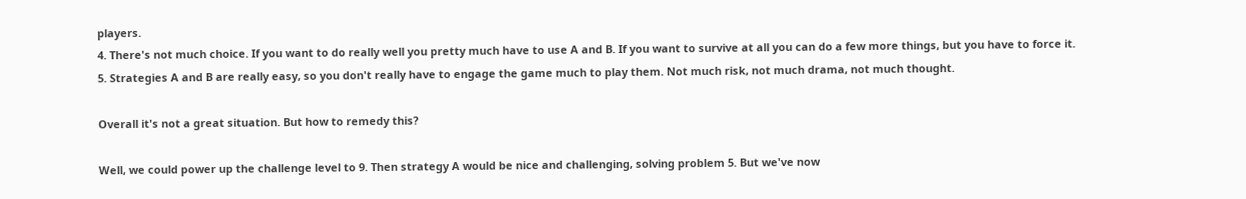players.
4. There's not much choice. If you want to do really well you pretty much have to use A and B. If you want to survive at all you can do a few more things, but you have to force it.
5. Strategies A and B are really easy, so you don't really have to engage the game much to play them. Not much risk, not much drama, not much thought.

Overall it's not a great situation. But how to remedy this?

Well, we could power up the challenge level to 9. Then strategy A would be nice and challenging, solving problem 5. But we've now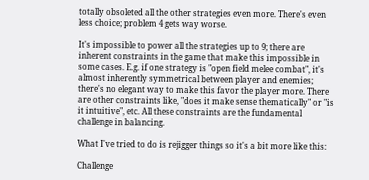totally obsoleted all the other strategies even more. There's even less choice; problem 4 gets way worse.

It's impossible to power all the strategies up to 9; there are inherent constraints in the game that make this impossible in some cases. E.g. if one strategy is "open field melee combat", it's almost inherently symmetrical between player and enemies; there's no elegant way to make this favor the player more. There are other constraints like, "does it make sense thematically" or "is it intuitive", etc. All these constraints are the fundamental challenge in balancing.

What I've tried to do is rejigger things so it's a bit more like this:

Challenge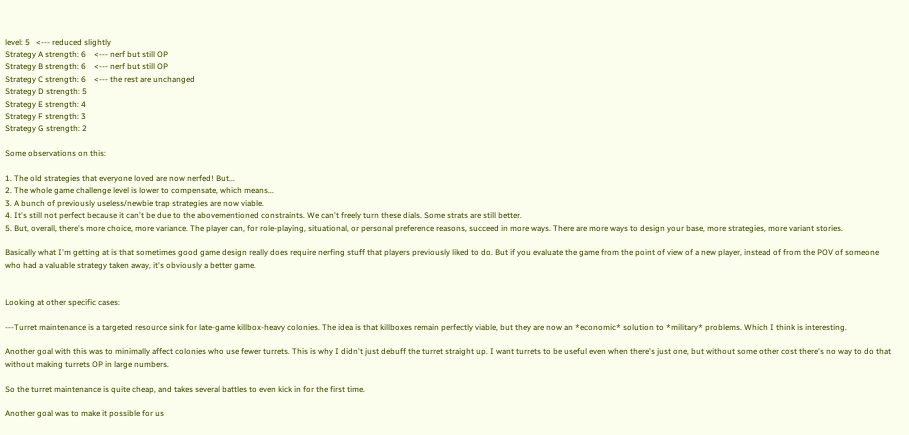level: 5   <--- reduced slightly
Strategy A strength: 6    <--- nerf but still OP
Strategy B strength: 6    <--- nerf but still OP
Strategy C strength: 6    <--- the rest are unchanged
Strategy D strength: 5
Strategy E strength: 4
Strategy F strength: 3
Strategy G strength: 2

Some observations on this:

1. The old strategies that everyone loved are now nerfed! But...
2. The whole game challenge level is lower to compensate, which means...
3. A bunch of previously useless/newbie trap strategies are now viable.
4. It's still not perfect because it can't be due to the abovementioned constraints. We can't freely turn these dials. Some strats are still better.
5. But, overall, there's more choice, more variance. The player can, for role-playing, situational, or personal preference reasons, succeed in more ways. There are more ways to design your base, more strategies, more variant stories.

Basically what I'm getting at is that sometimes good game design really does require nerfing stuff that players previously liked to do. But if you evaluate the game from the point of view of a new player, instead of from the POV of someone who had a valuable strategy taken away, it's obviously a better game.


Looking at other specific cases:

---Turret maintenance is a targeted resource sink for late-game killbox-heavy colonies. The idea is that killboxes remain perfectly viable, but they are now an *economic* solution to *military* problems. Which I think is interesting.

Another goal with this was to minimally affect colonies who use fewer turrets. This is why I didn't just debuff the turret straight up. I want turrets to be useful even when there's just one, but without some other cost there's no way to do that without making turrets OP in large numbers.

So the turret maintenance is quite cheap, and takes several battles to even kick in for the first time.

Another goal was to make it possible for us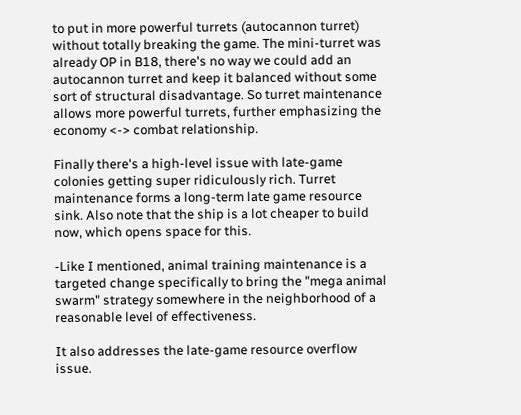to put in more powerful turrets (autocannon turret) without totally breaking the game. The mini-turret was already OP in B18, there's no way we could add an autocannon turret and keep it balanced without some sort of structural disadvantage. So turret maintenance allows more powerful turrets, further emphasizing the economy <-> combat relationship.

Finally there's a high-level issue with late-game colonies getting super ridiculously rich. Turret maintenance forms a long-term late game resource sink. Also note that the ship is a lot cheaper to build now, which opens space for this.

-Like I mentioned, animal training maintenance is a targeted change specifically to bring the "mega animal swarm" strategy somewhere in the neighborhood of a reasonable level of effectiveness.

It also addresses the late-game resource overflow issue.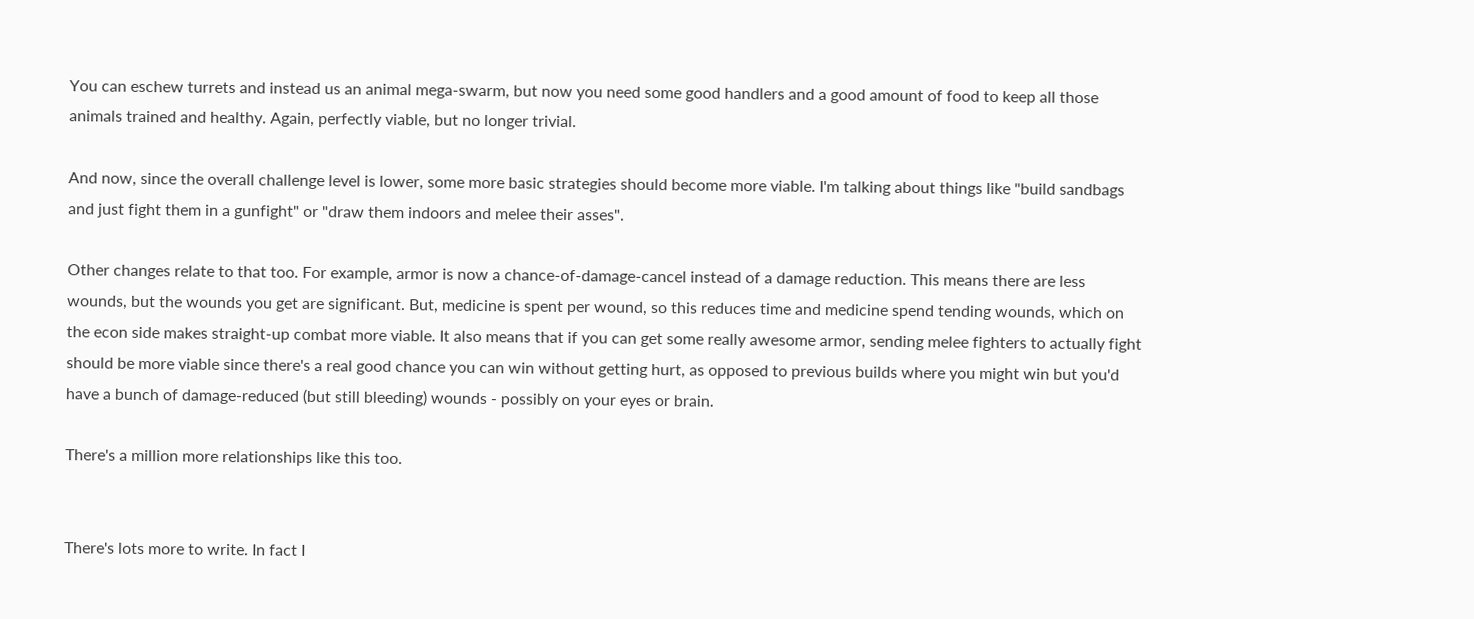You can eschew turrets and instead us an animal mega-swarm, but now you need some good handlers and a good amount of food to keep all those animals trained and healthy. Again, perfectly viable, but no longer trivial.

And now, since the overall challenge level is lower, some more basic strategies should become more viable. I'm talking about things like "build sandbags and just fight them in a gunfight" or "draw them indoors and melee their asses".

Other changes relate to that too. For example, armor is now a chance-of-damage-cancel instead of a damage reduction. This means there are less wounds, but the wounds you get are significant. But, medicine is spent per wound, so this reduces time and medicine spend tending wounds, which on the econ side makes straight-up combat more viable. It also means that if you can get some really awesome armor, sending melee fighters to actually fight should be more viable since there's a real good chance you can win without getting hurt, as opposed to previous builds where you might win but you'd have a bunch of damage-reduced (but still bleeding) wounds - possibly on your eyes or brain.

There's a million more relationships like this too.


There's lots more to write. In fact I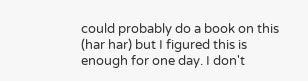could probably do a book on this (har har) but I figured this is enough for one day. I don't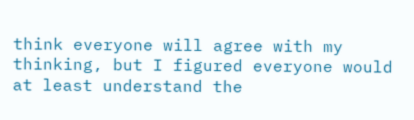think everyone will agree with my thinking, but I figured everyone would at least understand the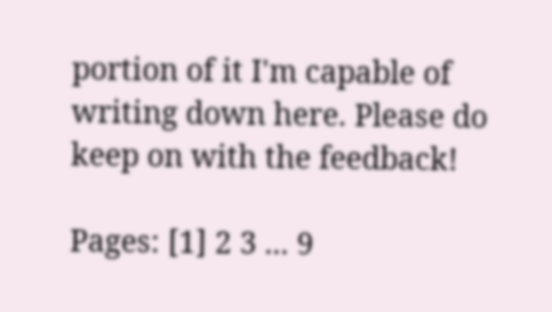portion of it I'm capable of writing down here. Please do keep on with the feedback!

Pages: [1] 2 3 ... 9